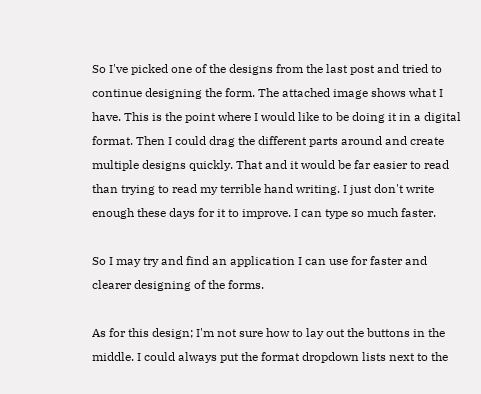So I've picked one of the designs from the last post and tried to continue designing the form. The attached image shows what I have. This is the point where I would like to be doing it in a digital format. Then I could drag the different parts around and create multiple designs quickly. That and it would be far easier to read than trying to read my terrible hand writing. I just don't write enough these days for it to improve. I can type so much faster.

So I may try and find an application I can use for faster and clearer designing of the forms.

As for this design; I'm not sure how to lay out the buttons in the middle. I could always put the format dropdown lists next to the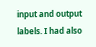input and output labels. I had also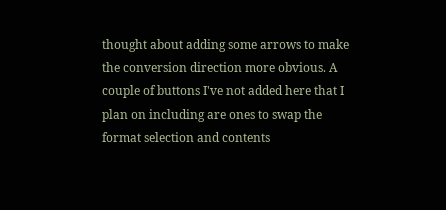thought about adding some arrows to make the conversion direction more obvious. A couple of buttons I've not added here that I plan on including are ones to swap the format selection and contents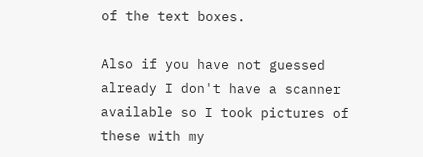of the text boxes.

Also if you have not guessed already I don't have a scanner available so I took pictures of these with my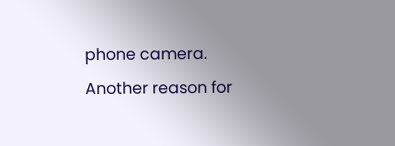phone camera. Another reason for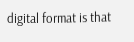digital format is that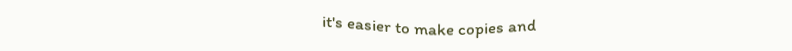it's easier to make copies and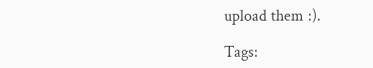upload them :).

Tags: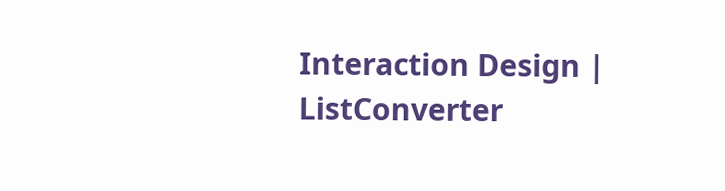Interaction Design | ListConverter